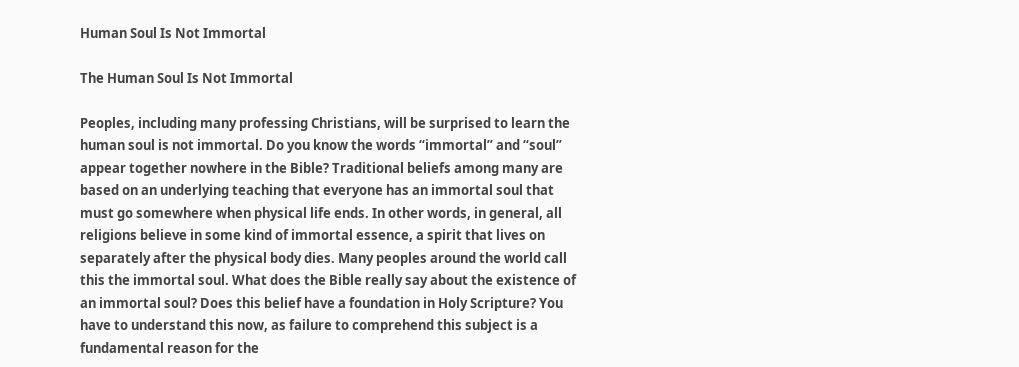Human Soul Is Not Immortal

The Human Soul Is Not Immortal

Peoples, including many professing Christians, will be surprised to learn the human soul is not immortal. Do you know the words “immortal” and “soul” appear together nowhere in the Bible? Traditional beliefs among many are based on an underlying teaching that everyone has an immortal soul that must go somewhere when physical life ends. In other words, in general, all religions believe in some kind of immortal essence, a spirit that lives on separately after the physical body dies. Many peoples around the world call this the immortal soul. What does the Bible really say about the existence of an immortal soul? Does this belief have a foundation in Holy Scripture? You have to understand this now, as failure to comprehend this subject is a fundamental reason for the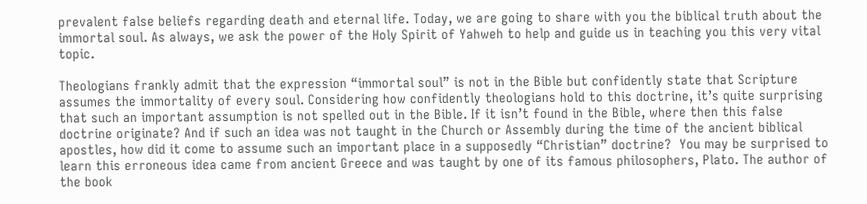prevalent false beliefs regarding death and eternal life. Today, we are going to share with you the biblical truth about the immortal soul. As always, we ask the power of the Holy Spirit of Yahweh to help and guide us in teaching you this very vital topic.

Theologians frankly admit that the expression “immortal soul” is not in the Bible but confidently state that Scripture assumes the immortality of every soul. Considering how confidently theologians hold to this doctrine, it’s quite surprising that such an important assumption is not spelled out in the Bible. If it isn’t found in the Bible, where then this false doctrine originate? And if such an idea was not taught in the Church or Assembly during the time of the ancient biblical apostles, how did it come to assume such an important place in a supposedly “Christian” doctrine?  You may be surprised to learn this erroneous idea came from ancient Greece and was taught by one of its famous philosophers, Plato. The author of the book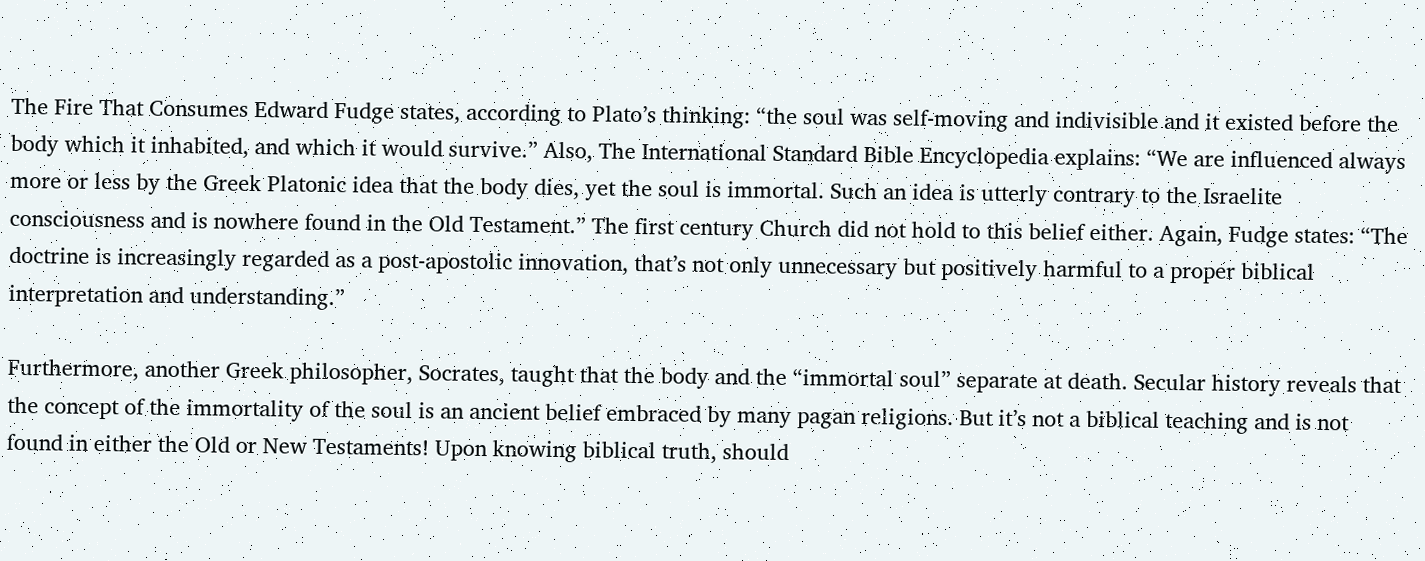The Fire That Consumes Edward Fudge states, according to Plato’s thinking: “the soul was self-moving and indivisible and it existed before the body which it inhabited, and which it would survive.” Also, The International Standard Bible Encyclopedia explains: “We are influenced always more or less by the Greek Platonic idea that the body dies, yet the soul is immortal. Such an idea is utterly contrary to the Israelite consciousness and is nowhere found in the Old Testament.” The first century Church did not hold to this belief either. Again, Fudge states: “The doctrine is increasingly regarded as a post-apostolic innovation, that’s not only unnecessary but positively harmful to a proper biblical interpretation and understanding.”

Furthermore, another Greek philosopher, Socrates, taught that the body and the “immortal soul” separate at death. Secular history reveals that the concept of the immortality of the soul is an ancient belief embraced by many pagan religions. But it’s not a biblical teaching and is not found in either the Old or New Testaments! Upon knowing biblical truth, should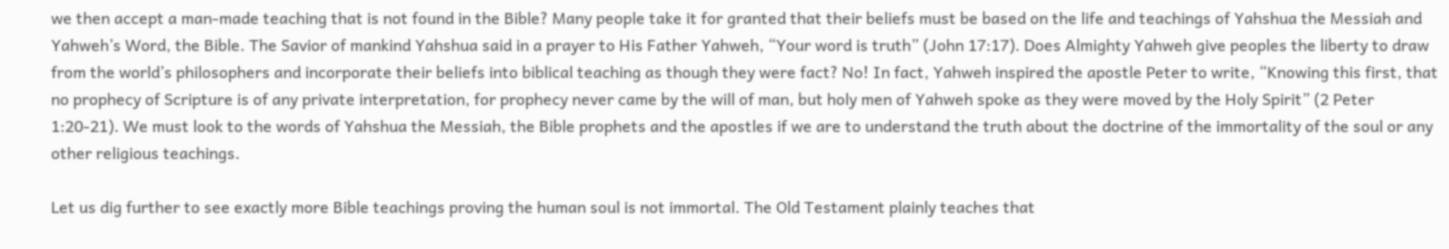we then accept a man-made teaching that is not found in the Bible? Many people take it for granted that their beliefs must be based on the life and teachings of Yahshua the Messiah and Yahweh’s Word, the Bible. The Savior of mankind Yahshua said in a prayer to His Father Yahweh, “Your word is truth” (John 17:17). Does Almighty Yahweh give peoples the liberty to draw from the world’s philosophers and incorporate their beliefs into biblical teaching as though they were fact? No! In fact, Yahweh inspired the apostle Peter to write, “Knowing this first, that no prophecy of Scripture is of any private interpretation, for prophecy never came by the will of man, but holy men of Yahweh spoke as they were moved by the Holy Spirit” (2 Peter 1:20-21). We must look to the words of Yahshua the Messiah, the Bible prophets and the apostles if we are to understand the truth about the doctrine of the immortality of the soul or any other religious teachings.

Let us dig further to see exactly more Bible teachings proving the human soul is not immortal. The Old Testament plainly teaches that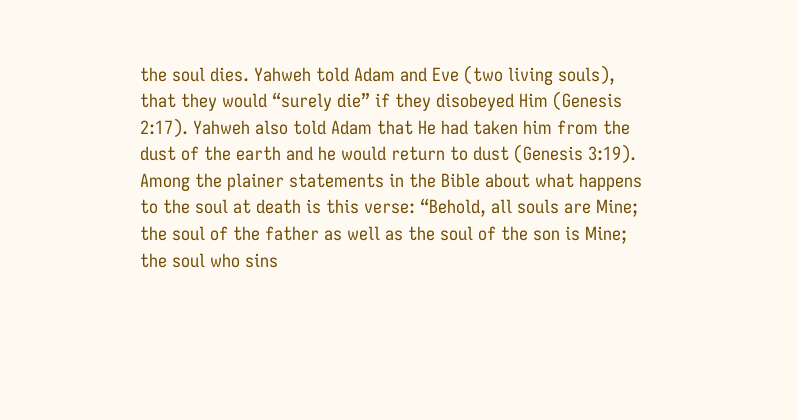the soul dies. Yahweh told Adam and Eve (two living souls), that they would “surely die” if they disobeyed Him (Genesis 2:17). Yahweh also told Adam that He had taken him from the dust of the earth and he would return to dust (Genesis 3:19). Among the plainer statements in the Bible about what happens to the soul at death is this verse: “Behold, all souls are Mine; the soul of the father as well as the soul of the son is Mine; the soul who sins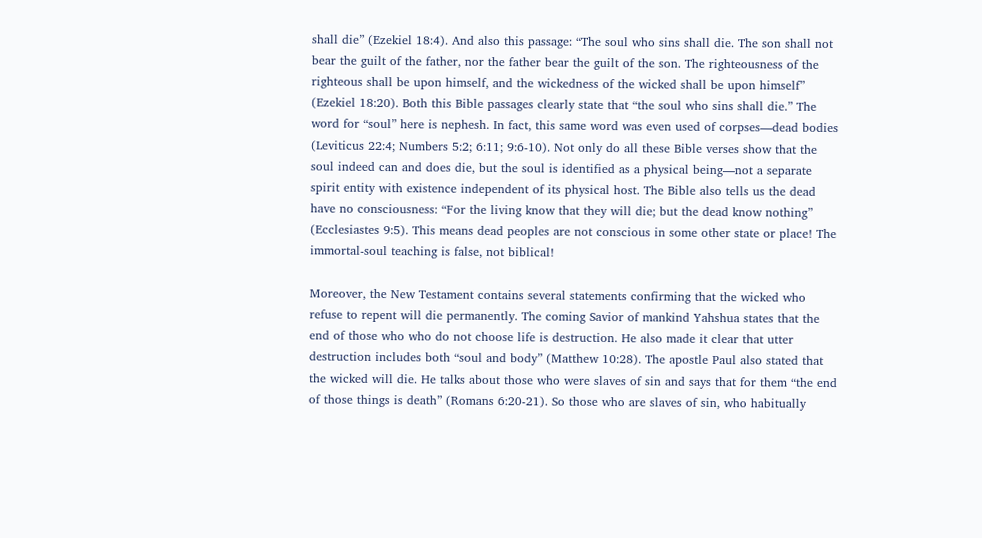shall die” (Ezekiel 18:4). And also this passage: “The soul who sins shall die. The son shall not bear the guilt of the father, nor the father bear the guilt of the son. The righteousness of the righteous shall be upon himself, and the wickedness of the wicked shall be upon himself” (Ezekiel 18:20). Both this Bible passages clearly state that “the soul who sins shall die.” The word for “soul” here is nephesh. In fact, this same word was even used of corpses—dead bodies (Leviticus 22:4; Numbers 5:2; 6:11; 9:6-10). Not only do all these Bible verses show that the soul indeed can and does die, but the soul is identified as a physical being—not a separate spirit entity with existence independent of its physical host. The Bible also tells us the dead have no consciousness: “For the living know that they will die; but the dead know nothing” (Ecclesiastes 9:5). This means dead peoples are not conscious in some other state or place! The immortal-soul teaching is false, not biblical!

Moreover, the New Testament contains several statements confirming that the wicked who refuse to repent will die permanently. The coming Savior of mankind Yahshua states that the end of those who who do not choose life is destruction. He also made it clear that utter destruction includes both “soul and body” (Matthew 10:28). The apostle Paul also stated that the wicked will die. He talks about those who were slaves of sin and says that for them “the end of those things is death” (Romans 6:20-21). So those who are slaves of sin, who habitually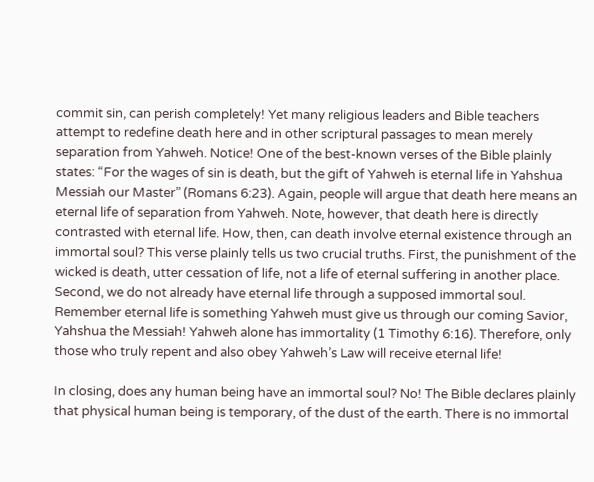commit sin, can perish completely! Yet many religious leaders and Bible teachers attempt to redefine death here and in other scriptural passages to mean merely separation from Yahweh. Notice! One of the best-known verses of the Bible plainly states: “For the wages of sin is death, but the gift of Yahweh is eternal life in Yahshua Messiah our Master” (Romans 6:23). Again, people will argue that death here means an eternal life of separation from Yahweh. Note, however, that death here is directly contrasted with eternal life. How, then, can death involve eternal existence through an immortal soul? This verse plainly tells us two crucial truths. First, the punishment of the wicked is death, utter cessation of life, not a life of eternal suffering in another place. Second, we do not already have eternal life through a supposed immortal soul. Remember eternal life is something Yahweh must give us through our coming Savior, Yahshua the Messiah! Yahweh alone has immortality (1 Timothy 6:16). Therefore, only those who truly repent and also obey Yahweh’s Law will receive eternal life!

In closing, does any human being have an immortal soul? No! The Bible declares plainly that physical human being is temporary, of the dust of the earth. There is no immortal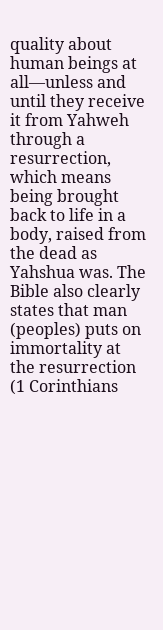quality about human beings at all—unless and until they receive it from Yahweh through a resurrection, which means being brought back to life in a body, raised from the dead as Yahshua was. The Bible also clearly states that man (peoples) puts on immortality at the resurrection (1 Corinthians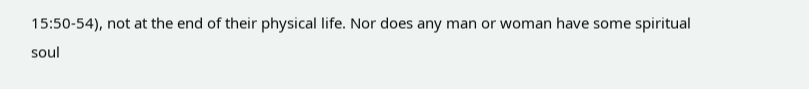15:50-54), not at the end of their physical life. Nor does any man or woman have some spiritual soul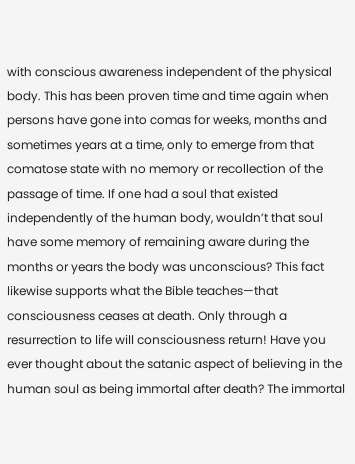with conscious awareness independent of the physical body. This has been proven time and time again when persons have gone into comas for weeks, months and sometimes years at a time, only to emerge from that comatose state with no memory or recollection of the passage of time. If one had a soul that existed independently of the human body, wouldn’t that soul have some memory of remaining aware during the months or years the body was unconscious? This fact likewise supports what the Bible teaches—that consciousness ceases at death. Only through a resurrection to life will consciousness return! Have you ever thought about the satanic aspect of believing in the human soul as being immortal after death? The immortal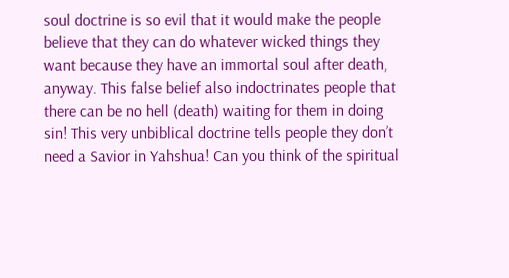soul doctrine is so evil that it would make the people believe that they can do whatever wicked things they want because they have an immortal soul after death, anyway. This false belief also indoctrinates people that there can be no hell (death) waiting for them in doing sin! This very unbiblical doctrine tells people they don’t need a Savior in Yahshua! Can you think of the spiritual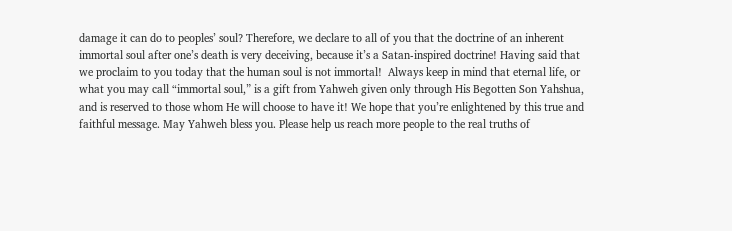damage it can do to peoples’ soul? Therefore, we declare to all of you that the doctrine of an inherent immortal soul after one’s death is very deceiving, because it’s a Satan-inspired doctrine! Having said that we proclaim to you today that the human soul is not immortal!  Always keep in mind that eternal life, or what you may call “immortal soul,” is a gift from Yahweh given only through His Begotten Son Yahshua, and is reserved to those whom He will choose to have it! We hope that you’re enlightened by this true and faithful message. May Yahweh bless you. Please help us reach more people to the real truths of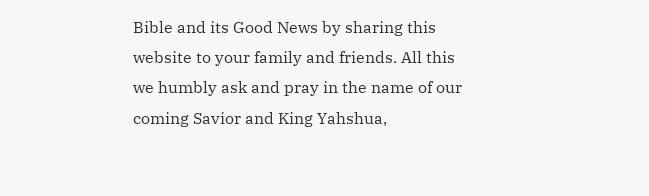Bible and its Good News by sharing this website to your family and friends. All this we humbly ask and pray in the name of our coming Savior and King Yahshua,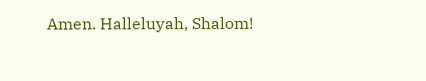Amen. Halleluyah, Shalom!